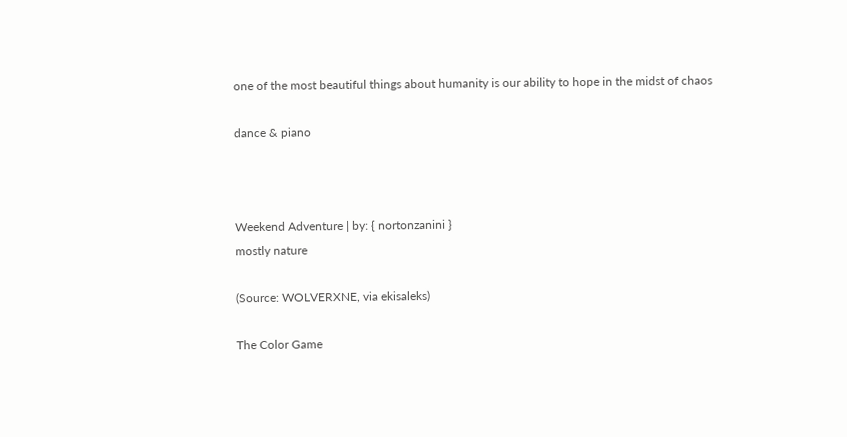one of the most beautiful things about humanity is our ability to hope in the midst of chaos

dance & piano



Weekend Adventure | by: { nortonzanini }
mostly nature

(Source: WOLVERXNE, via ekisaleks)

The Color Game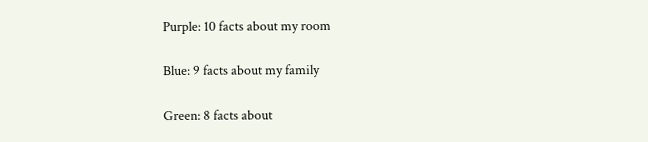Purple: 10 facts about my room

Blue: 9 facts about my family

Green: 8 facts about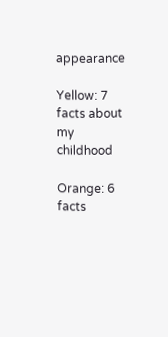appearance

Yellow: 7 facts about my childhood

Orange: 6 facts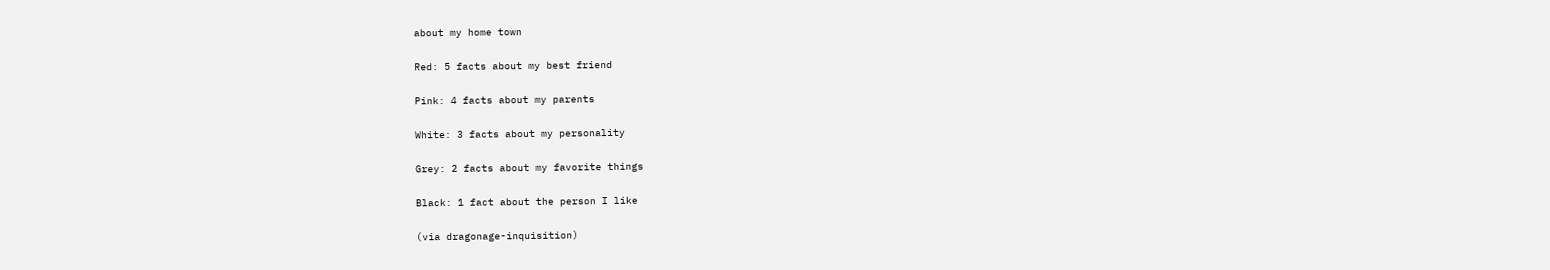about my home town

Red: 5 facts about my best friend

Pink: 4 facts about my parents

White: 3 facts about my personality

Grey: 2 facts about my favorite things

Black: 1 fact about the person I like

(via dragonage-inquisition)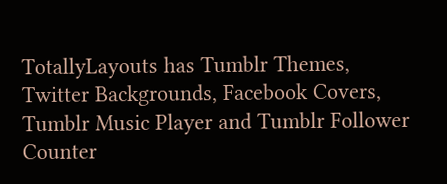TotallyLayouts has Tumblr Themes, Twitter Backgrounds, Facebook Covers, Tumblr Music Player and Tumblr Follower Counter